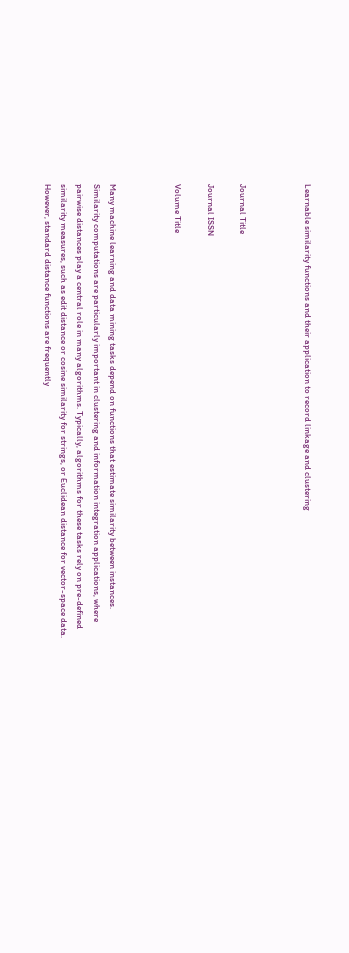Learnable similarity functions and their application to record linkage and clustering



Journal Title

Journal ISSN

Volume Title



Many machine learning and data mining tasks depend on functions that estimate similarity between instances. Similarity computations are particularly important in clustering and information integration applications, where pairwise distances play a central role in many algorithms. Typically, algorithms for these tasks rely on pre-defined similarity measures, such as edit distance or cosine similarity for strings, or Euclidean distance for vector-space data. However, standard distance functions are frequently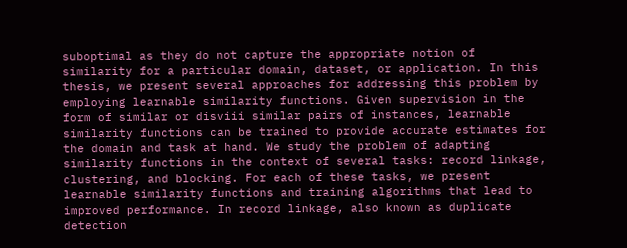suboptimal as they do not capture the appropriate notion of similarity for a particular domain, dataset, or application. In this thesis, we present several approaches for addressing this problem by employing learnable similarity functions. Given supervision in the form of similar or disviii similar pairs of instances, learnable similarity functions can be trained to provide accurate estimates for the domain and task at hand. We study the problem of adapting similarity functions in the context of several tasks: record linkage, clustering, and blocking. For each of these tasks, we present learnable similarity functions and training algorithms that lead to improved performance. In record linkage, also known as duplicate detection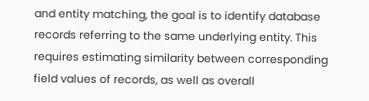and entity matching, the goal is to identify database records referring to the same underlying entity. This requires estimating similarity between corresponding field values of records, as well as overall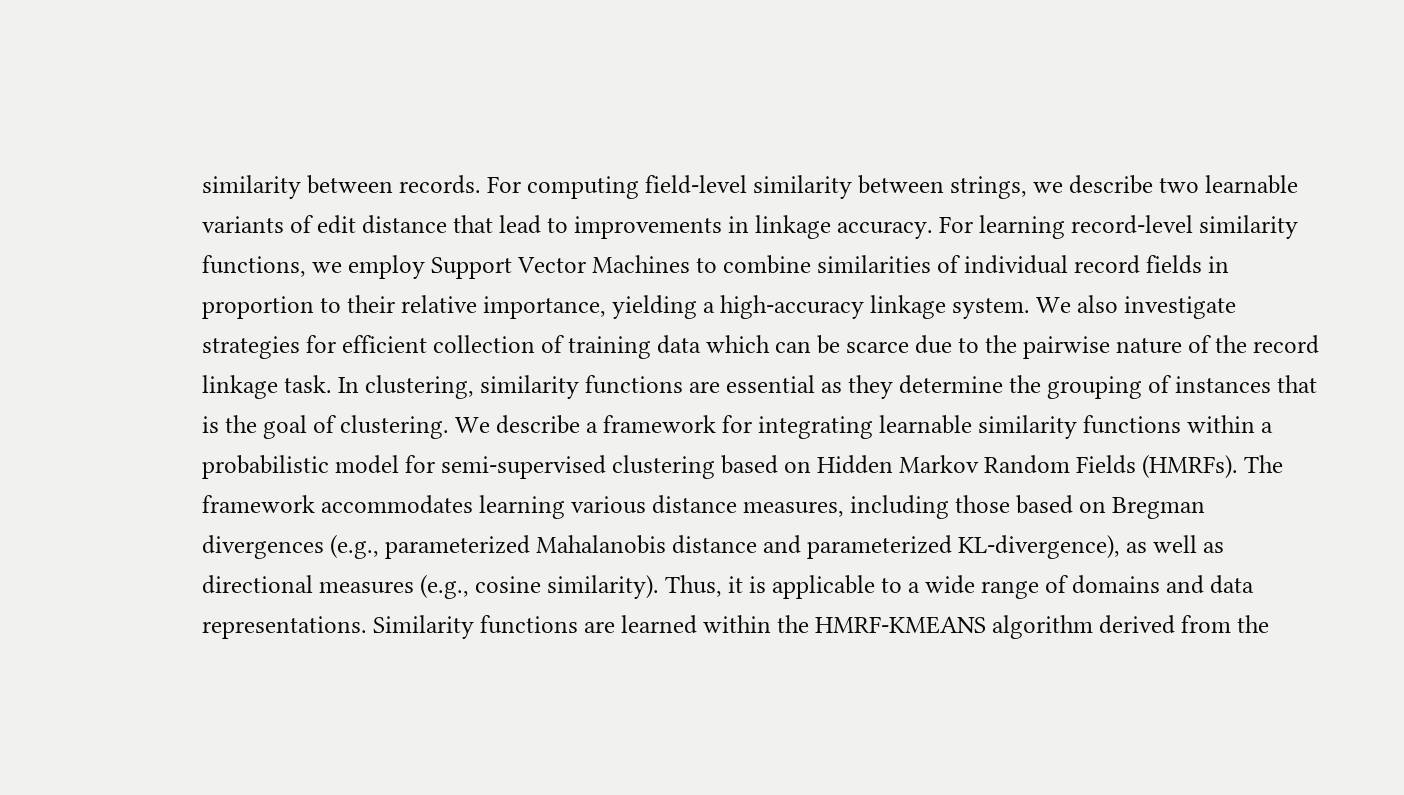similarity between records. For computing field-level similarity between strings, we describe two learnable variants of edit distance that lead to improvements in linkage accuracy. For learning record-level similarity functions, we employ Support Vector Machines to combine similarities of individual record fields in proportion to their relative importance, yielding a high-accuracy linkage system. We also investigate strategies for efficient collection of training data which can be scarce due to the pairwise nature of the record linkage task. In clustering, similarity functions are essential as they determine the grouping of instances that is the goal of clustering. We describe a framework for integrating learnable similarity functions within a probabilistic model for semi-supervised clustering based on Hidden Markov Random Fields (HMRFs). The framework accommodates learning various distance measures, including those based on Bregman divergences (e.g., parameterized Mahalanobis distance and parameterized KL-divergence), as well as directional measures (e.g., cosine similarity). Thus, it is applicable to a wide range of domains and data representations. Similarity functions are learned within the HMRF-KMEANS algorithm derived from the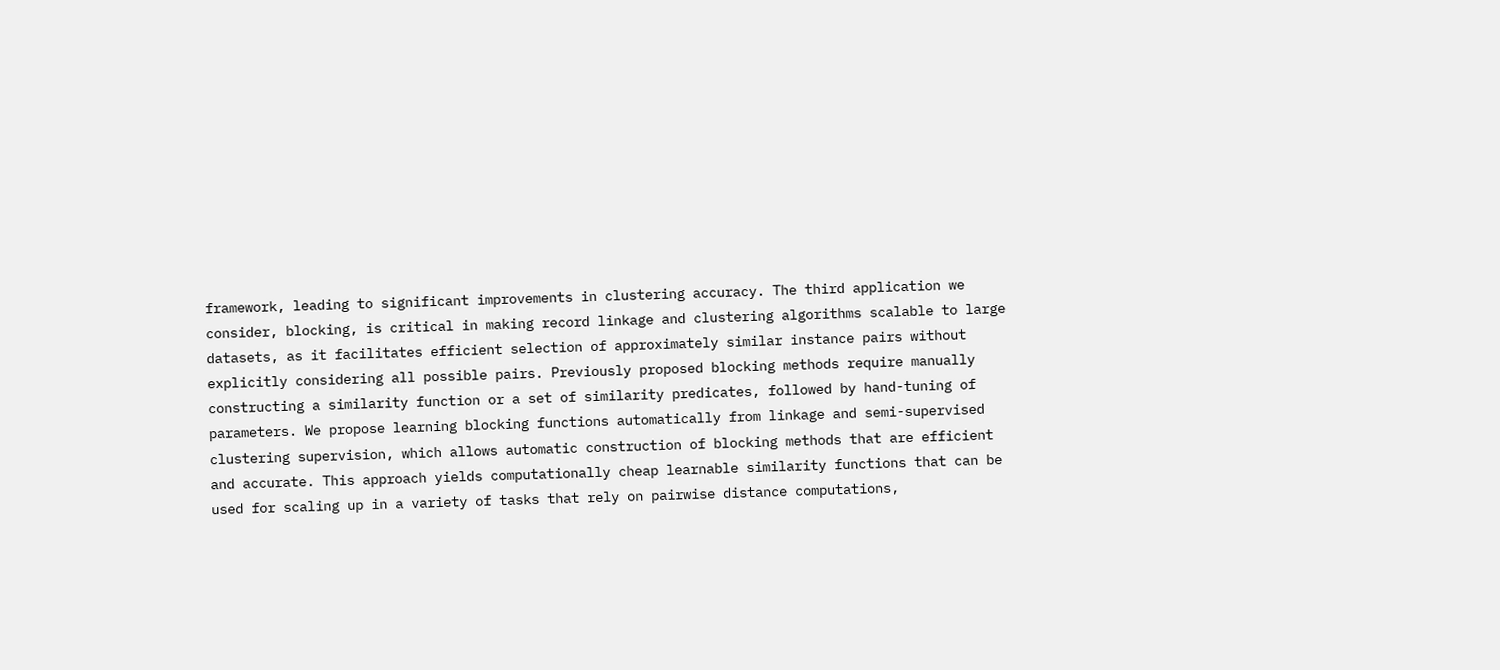framework, leading to significant improvements in clustering accuracy. The third application we consider, blocking, is critical in making record linkage and clustering algorithms scalable to large datasets, as it facilitates efficient selection of approximately similar instance pairs without explicitly considering all possible pairs. Previously proposed blocking methods require manually constructing a similarity function or a set of similarity predicates, followed by hand-tuning of parameters. We propose learning blocking functions automatically from linkage and semi-supervised clustering supervision, which allows automatic construction of blocking methods that are efficient and accurate. This approach yields computationally cheap learnable similarity functions that can be used for scaling up in a variety of tasks that rely on pairwise distance computations,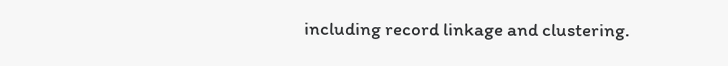including record linkage and clustering.